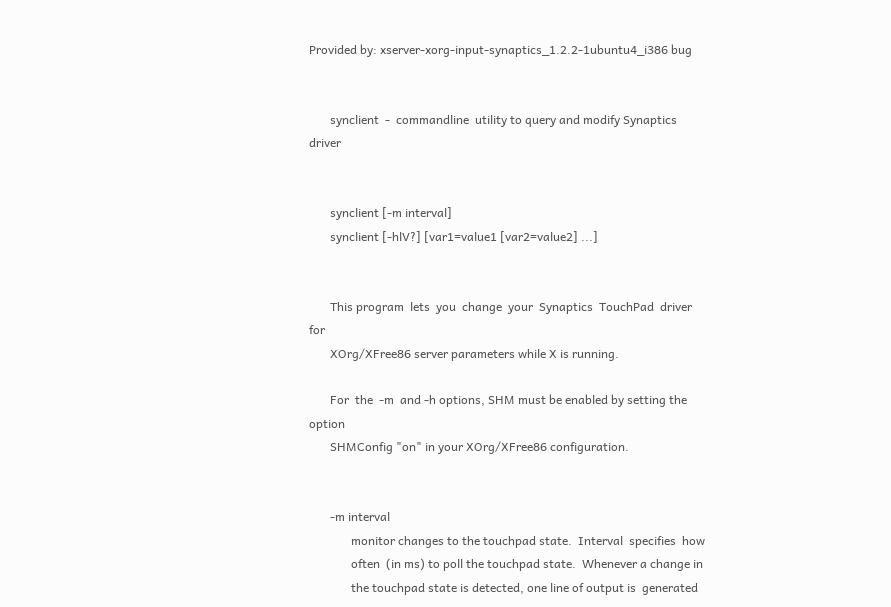Provided by: xserver-xorg-input-synaptics_1.2.2-1ubuntu4_i386 bug


       synclient  -  commandline  utility to query and modify Synaptics driver


       synclient [-m interval]
       synclient [-hlV?] [var1=value1 [var2=value2] ...]


       This program  lets  you  change  your  Synaptics  TouchPad  driver  for
       XOrg/XFree86 server parameters while X is running.

       For  the  -m  and -h options, SHM must be enabled by setting the option
       SHMConfig "on" in your XOrg/XFree86 configuration.


       -m interval
              monitor changes to the touchpad state.  Interval  specifies  how
              often  (in ms) to poll the touchpad state.  Whenever a change in
              the touchpad state is detected, one line of output is  generated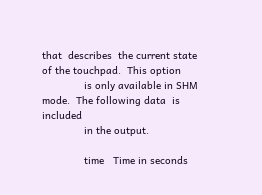that  describes  the current state of the touchpad.  This option
              is only available in SHM mode.  The following data  is  included
              in the output.

              time   Time in seconds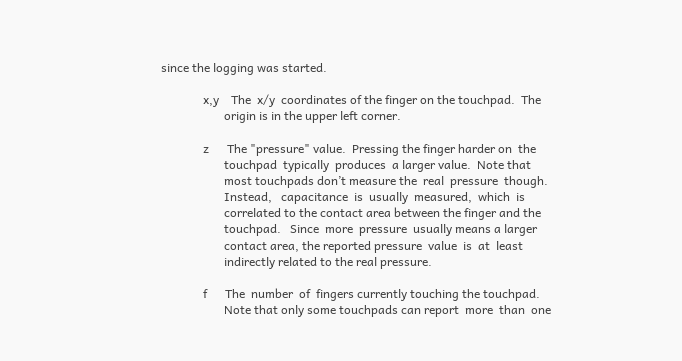since the logging was started.

              x,y    The  x/y  coordinates of the finger on the touchpad.  The
                     origin is in the upper left corner.

              z      The "pressure" value.  Pressing the finger harder on  the
                     touchpad  typically  produces  a larger value.  Note that
                     most touchpads don’t measure the  real  pressure  though.
                     Instead,   capacitance  is  usually  measured,  which  is
                     correlated to the contact area between the finger and the
                     touchpad.   Since  more  pressure  usually means a larger
                     contact area, the reported pressure  value  is  at  least
                     indirectly related to the real pressure.

              f      The  number  of  fingers currently touching the touchpad.
                     Note that only some touchpads can report  more  than  one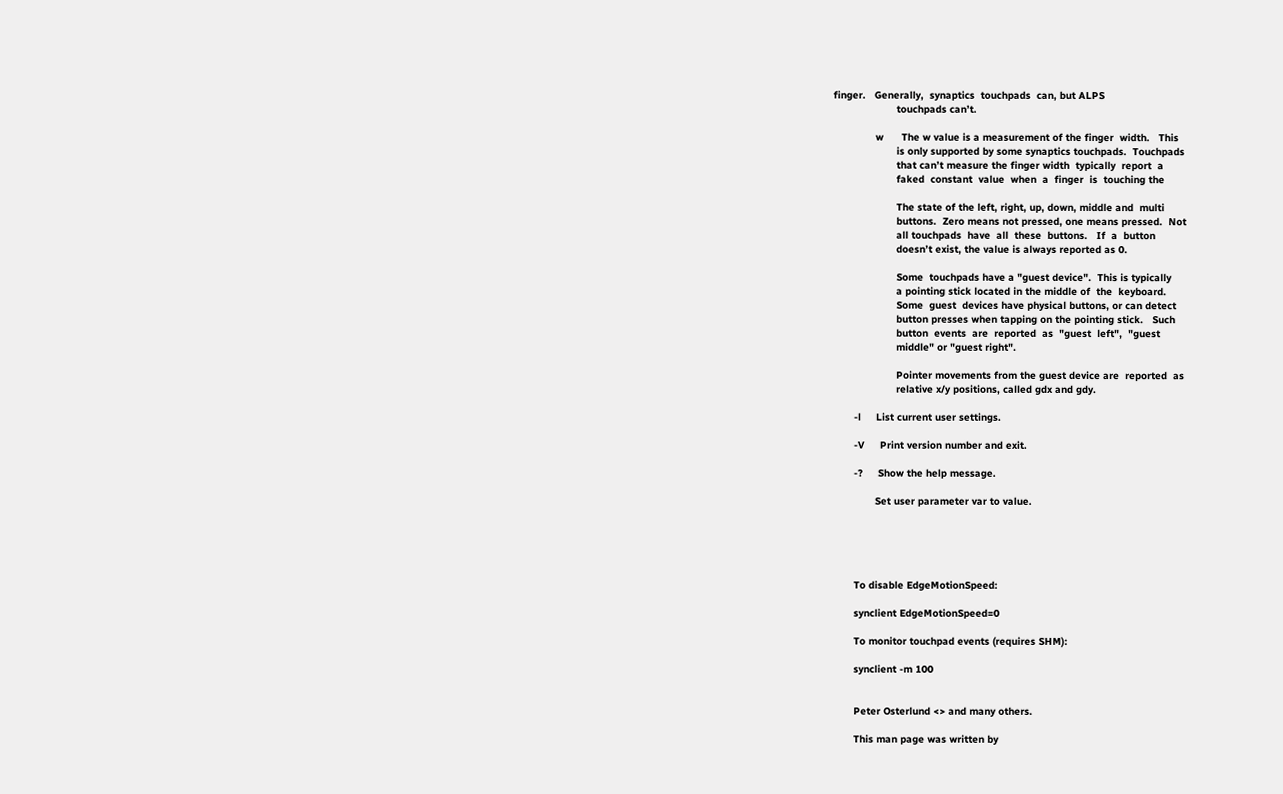finger.   Generally,  synaptics  touchpads  can, but ALPS
                     touchpads can’t.

              w      The w value is a measurement of the finger  width.   This
                     is only supported by some synaptics touchpads.  Touchpads
                     that can’t measure the finger width  typically  report  a
                     faked  constant  value  when  a  finger  is  touching the

                     The state of the left, right, up, down, middle and  multi
                     buttons.  Zero means not pressed, one means pressed.  Not
                     all touchpads  have  all  these  buttons.   If  a  button
                     doesn’t exist, the value is always reported as 0.

                     Some  touchpads have a "guest device".  This is typically
                     a pointing stick located in the middle of  the  keyboard.
                     Some  guest  devices have physical buttons, or can detect
                     button presses when tapping on the pointing stick.   Such
                     button  events  are  reported  as  "guest  left",  "guest
                     middle" or "guest right".

                     Pointer movements from the guest device are  reported  as
                     relative x/y positions, called gdx and gdy.

       -l     List current user settings.

       -V     Print version number and exit.

       -?     Show the help message.

              Set user parameter var to value.





       To disable EdgeMotionSpeed:

       synclient EdgeMotionSpeed=0

       To monitor touchpad events (requires SHM):

       synclient -m 100


       Peter Osterlund <> and many others.

       This man page was written by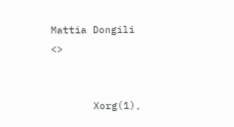Mattia Dongili <>


       Xorg(1),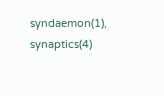syndaemon(1), synaptics(4)